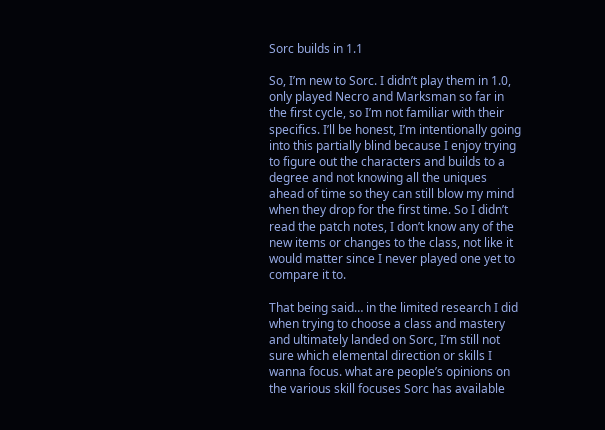Sorc builds in 1.1

So, I’m new to Sorc. I didn’t play them in 1.0, only played Necro and Marksman so far in the first cycle, so I’m not familiar with their specifics. I’ll be honest, I’m intentionally going into this partially blind because I enjoy trying to figure out the characters and builds to a degree and not knowing all the uniques ahead of time so they can still blow my mind when they drop for the first time. So I didn’t read the patch notes, I don’t know any of the new items or changes to the class, not like it would matter since I never played one yet to compare it to.

That being said… in the limited research I did when trying to choose a class and mastery and ultimately landed on Sorc, I’m still not sure which elemental direction or skills I wanna focus. what are people’s opinions on the various skill focuses Sorc has available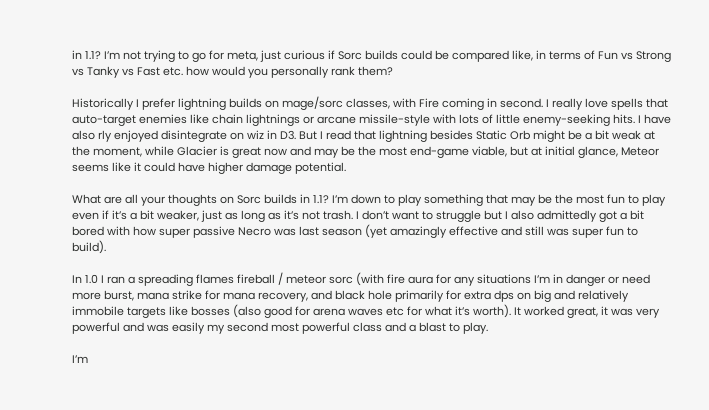in 1.1? I’m not trying to go for meta, just curious if Sorc builds could be compared like, in terms of Fun vs Strong vs Tanky vs Fast etc. how would you personally rank them?

Historically I prefer lightning builds on mage/sorc classes, with Fire coming in second. I really love spells that auto-target enemies like chain lightnings or arcane missile-style with lots of little enemy-seeking hits. I have also rly enjoyed disintegrate on wiz in D3. But I read that lightning besides Static Orb might be a bit weak at the moment, while Glacier is great now and may be the most end-game viable, but at initial glance, Meteor seems like it could have higher damage potential.

What are all your thoughts on Sorc builds in 1.1? I’m down to play something that may be the most fun to play even if it’s a bit weaker, just as long as it’s not trash. I don’t want to struggle but I also admittedly got a bit bored with how super passive Necro was last season (yet amazingly effective and still was super fun to build).

In 1.0 I ran a spreading flames fireball / meteor sorc (with fire aura for any situations I’m in danger or need more burst, mana strike for mana recovery, and black hole primarily for extra dps on big and relatively immobile targets like bosses (also good for arena waves etc for what it’s worth). It worked great, it was very powerful and was easily my second most powerful class and a blast to play.

I’m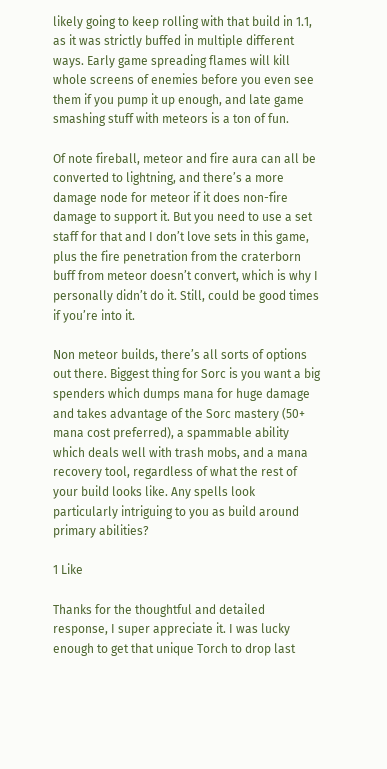likely going to keep rolling with that build in 1.1, as it was strictly buffed in multiple different ways. Early game spreading flames will kill whole screens of enemies before you even see them if you pump it up enough, and late game smashing stuff with meteors is a ton of fun.

Of note fireball, meteor and fire aura can all be converted to lightning, and there’s a more damage node for meteor if it does non-fire damage to support it. But you need to use a set staff for that and I don’t love sets in this game, plus the fire penetration from the craterborn buff from meteor doesn’t convert, which is why I personally didn’t do it. Still, could be good times if you’re into it.

Non meteor builds, there’s all sorts of options out there. Biggest thing for Sorc is you want a big spenders which dumps mana for huge damage and takes advantage of the Sorc mastery (50+ mana cost preferred), a spammable ability which deals well with trash mobs, and a mana recovery tool, regardless of what the rest of your build looks like. Any spells look particularly intriguing to you as build around primary abilities?

1 Like

Thanks for the thoughtful and detailed response, I super appreciate it. I was lucky enough to get that unique Torch to drop last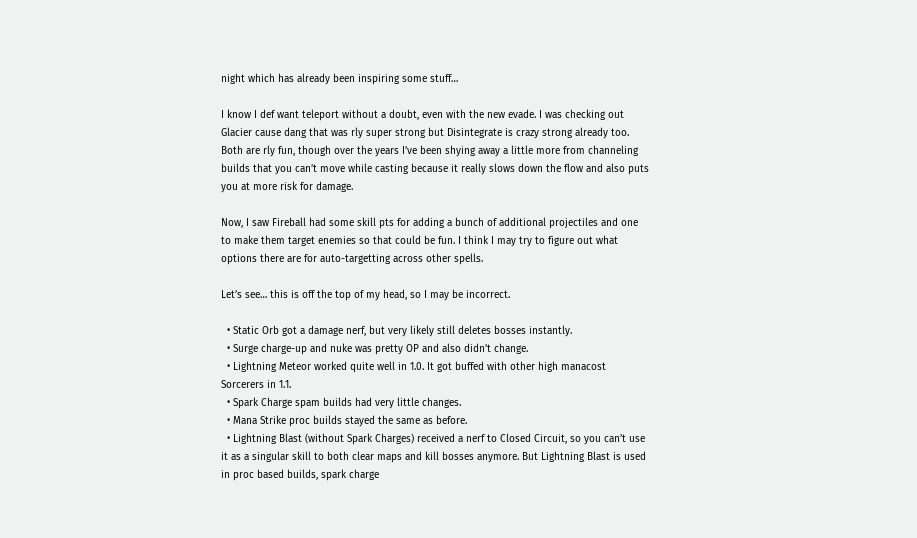night which has already been inspiring some stuff…

I know I def want teleport without a doubt, even with the new evade. I was checking out Glacier cause dang that was rly super strong but Disintegrate is crazy strong already too. Both are rly fun, though over the years I’ve been shying away a little more from channeling builds that you can’t move while casting because it really slows down the flow and also puts you at more risk for damage.

Now, I saw Fireball had some skill pts for adding a bunch of additional projectiles and one to make them target enemies so that could be fun. I think I may try to figure out what options there are for auto-targetting across other spells.

Let’s see… this is off the top of my head, so I may be incorrect.

  • Static Orb got a damage nerf, but very likely still deletes bosses instantly.
  • Surge charge-up and nuke was pretty OP and also didn’t change.
  • Lightning Meteor worked quite well in 1.0. It got buffed with other high manacost Sorcerers in 1.1.
  • Spark Charge spam builds had very little changes.
  • Mana Strike proc builds stayed the same as before.
  • Lightning Blast (without Spark Charges) received a nerf to Closed Circuit, so you can’t use it as a singular skill to both clear maps and kill bosses anymore. But Lightning Blast is used in proc based builds, spark charge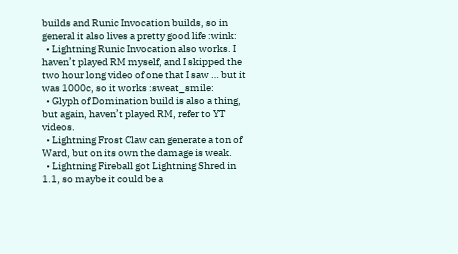builds and Runic Invocation builds, so in general it also lives a pretty good life :wink:
  • Lightning Runic Invocation also works. I haven’t played RM myself, and I skipped the two hour long video of one that I saw … but it was 1000c, so it works :sweat_smile:
  • Glyph of Domination build is also a thing, but again, haven’t played RM, refer to YT videos.
  • Lightning Frost Claw can generate a ton of Ward, but on its own the damage is weak.
  • Lightning Fireball got Lightning Shred in 1.1, so maybe it could be a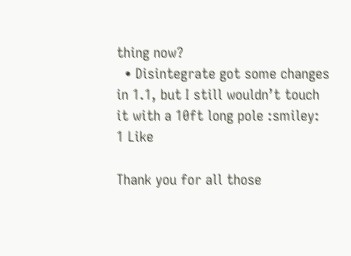thing now?
  • Disintegrate got some changes in 1.1, but I still wouldn’t touch it with a 10ft long pole :smiley:
1 Like

Thank you for all those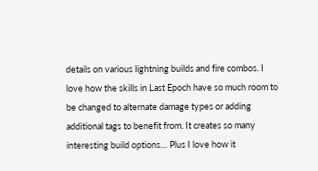details on various lightning builds and fire combos. I love how the skills in Last Epoch have so much room to be changed to alternate damage types or adding additional tags to benefit from. It creates so many interesting build options… Plus I love how it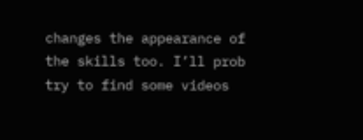changes the appearance of the skills too. I’ll prob try to find some videos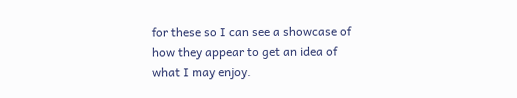for these so I can see a showcase of how they appear to get an idea of what I may enjoy.